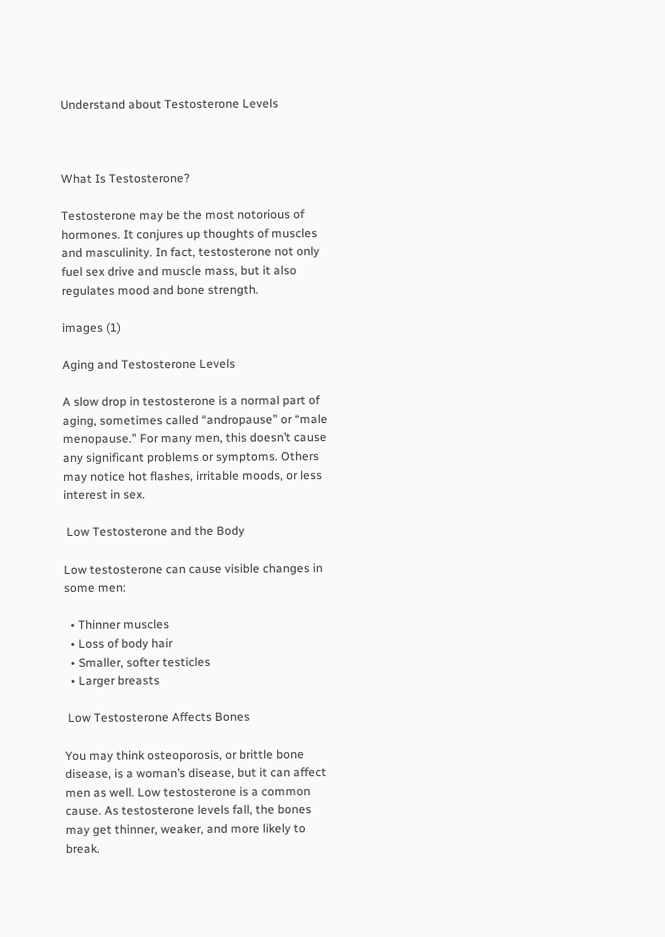Understand about Testosterone Levels



What Is Testosterone?

Testosterone may be the most notorious of hormones. It conjures up thoughts of muscles and masculinity. In fact, testosterone not only fuel sex drive and muscle mass, but it also regulates mood and bone strength.

images (1)

Aging and Testosterone Levels

A slow drop in testosterone is a normal part of aging, sometimes called “andropause” or “male menopause.” For many men, this doesn’t cause any significant problems or symptoms. Others may notice hot flashes, irritable moods, or less interest in sex.

 Low Testosterone and the Body

Low testosterone can cause visible changes in some men:

  • Thinner muscles
  • Loss of body hair
  • Smaller, softer testicles
  • Larger breasts

 Low Testosterone Affects Bones

You may think osteoporosis, or brittle bone disease, is a woman’s disease, but it can affect men as well. Low testosterone is a common cause. As testosterone levels fall, the bones may get thinner, weaker, and more likely to break.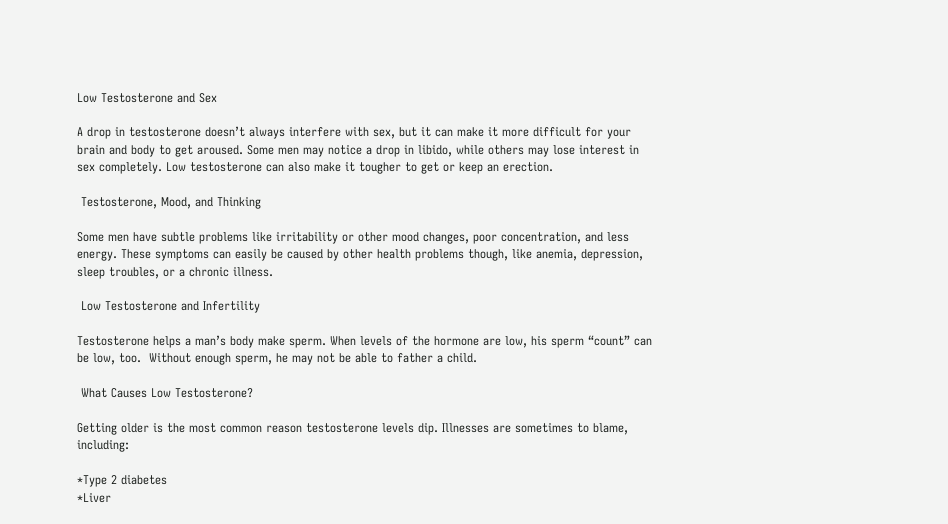Low Testosterone and Sex

A drop in testosterone doesn’t always interfere with sex, but it can make it more difficult for your brain and body to get aroused. Some men may notice a drop in libido, while others may lose interest in sex completely. Low testosterone can also make it tougher to get or keep an erection.

 Testosterone, Mood, and Thinking

Some men have subtle problems like irritability or other mood changes, poor concentration, and less energy. These symptoms can easily be caused by other health problems though, like anemia, depression, sleep troubles, or a chronic illness.

 Low Testosterone and Infertility

Testosterone helps a man’s body make sperm. When levels of the hormone are low, his sperm “count” can be low, too.  Without enough sperm, he may not be able to father a child.

 What Causes Low Testosterone?

Getting older is the most common reason testosterone levels dip. Illnesses are sometimes to blame, including:

*Type 2 diabetes
*Liver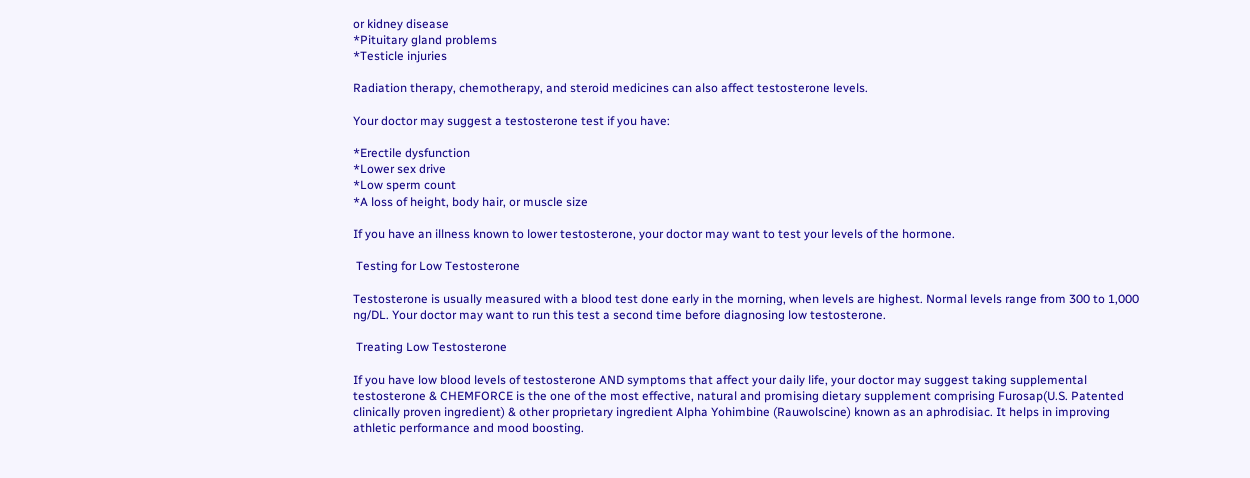or kidney disease
*Pituitary gland problems
*Testicle injuries

Radiation therapy, chemotherapy, and steroid medicines can also affect testosterone levels.

Your doctor may suggest a testosterone test if you have:

*Erectile dysfunction
*Lower sex drive
*Low sperm count
*A loss of height, body hair, or muscle size

If you have an illness known to lower testosterone, your doctor may want to test your levels of the hormone.

 Testing for Low Testosterone

Testosterone is usually measured with a blood test done early in the morning, when levels are highest. Normal levels range from 300 to 1,000 ng/DL. Your doctor may want to run this test a second time before diagnosing low testosterone.

 Treating Low Testosterone

If you have low blood levels of testosterone AND symptoms that affect your daily life, your doctor may suggest taking supplemental testosterone & CHEMFORCE is the one of the most effective, natural and promising dietary supplement comprising Furosap(U.S. Patented clinically proven ingredient) & other proprietary ingredient Alpha Yohimbine (Rauwolscine) known as an aphrodisiac. It helps in improving athletic performance and mood boosting.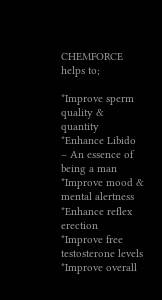CHEMFORCE helps to;

*Improve sperm quality & quantity
*Enhance Libido – An essence of being a man
*Improve mood & mental alertness
*Enhance reflex erection
*Improve free testosterone levels
*Improve overall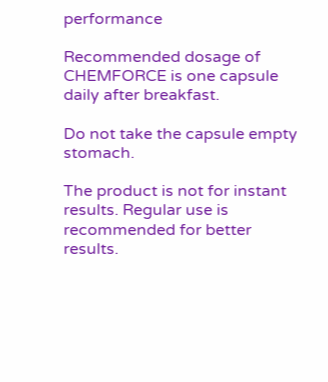performance

Recommended dosage of CHEMFORCE is one capsule daily after breakfast.

Do not take the capsule empty stomach.

The product is not for instant results. Regular use is recommended for better results.